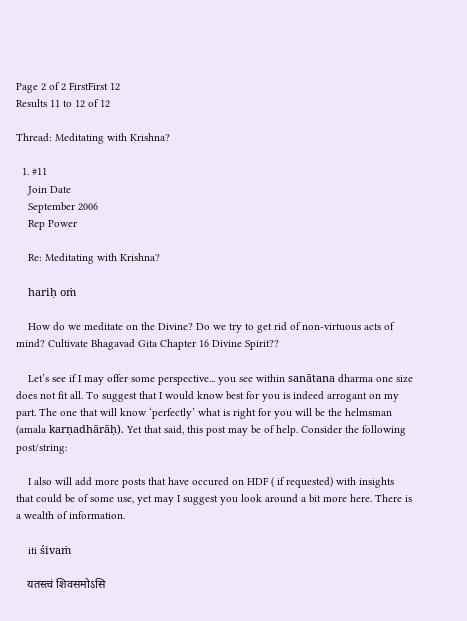Page 2 of 2 FirstFirst 12
Results 11 to 12 of 12

Thread: Meditating with Krishna?

  1. #11
    Join Date
    September 2006
    Rep Power

    Re: Meditating with Krishna?

    hariḥ oṁ

    How do we meditate on the Divine? Do we try to get rid of non-virtuous acts of mind? Cultivate Bhagavad Gita Chapter 16 Divine Spirit??

    Let’s see if I may offer some perspective... you see within sanātana dharma one size does not fit all. To suggest that I would know best for you is indeed arrogant on my part. The one that will know ‘perfectly’ what is right for you will be the helmsman (amala karṇadhārāḥ). Yet that said, this post may be of help. Consider the following post/string:

    I also will add more posts that have occured on HDF ( if requested) with insights that could be of some use, yet may I suggest you look around a bit more here. There is a wealth of information.

    iti śivaṁ

    यतस्त्वं शिवसमोऽसि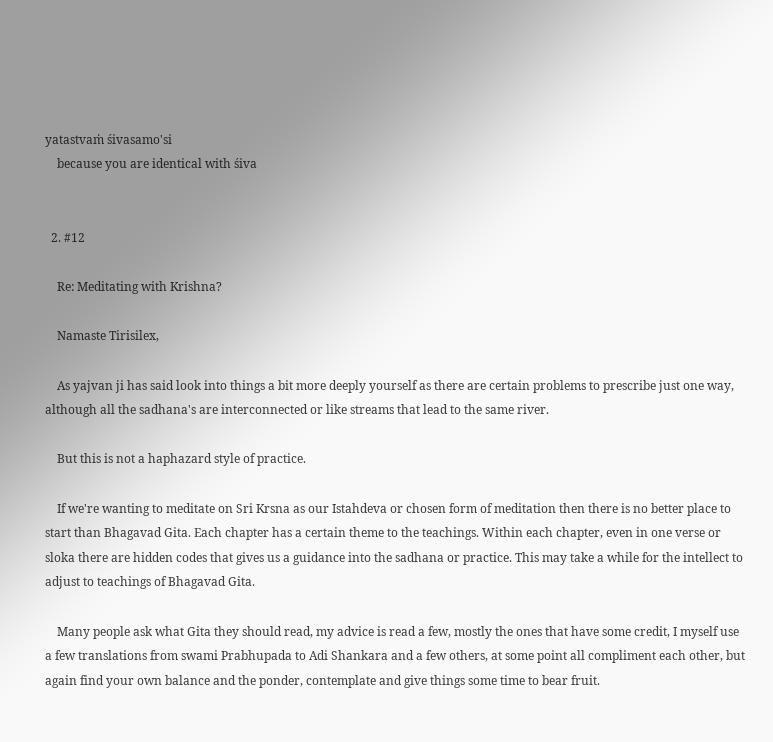yatastvaṁ śivasamo'si
    because you are identical with śiva


  2. #12

    Re: Meditating with Krishna?

    Namaste Tirisilex,

    As yajvan ji has said look into things a bit more deeply yourself as there are certain problems to prescribe just one way, although all the sadhana's are interconnected or like streams that lead to the same river.

    But this is not a haphazard style of practice.

    If we're wanting to meditate on Sri Krsna as our Istahdeva or chosen form of meditation then there is no better place to start than Bhagavad Gita. Each chapter has a certain theme to the teachings. Within each chapter, even in one verse or sloka there are hidden codes that gives us a guidance into the sadhana or practice. This may take a while for the intellect to adjust to teachings of Bhagavad Gita.

    Many people ask what Gita they should read, my advice is read a few, mostly the ones that have some credit, I myself use a few translations from swami Prabhupada to Adi Shankara and a few others, at some point all compliment each other, but again find your own balance and the ponder, contemplate and give things some time to bear fruit.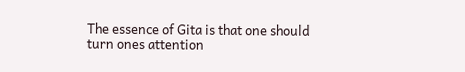The essence of Gita is that one should turn ones attention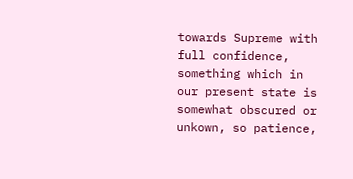towards Supreme with full confidence, something which in our present state is somewhat obscured or unkown, so patience,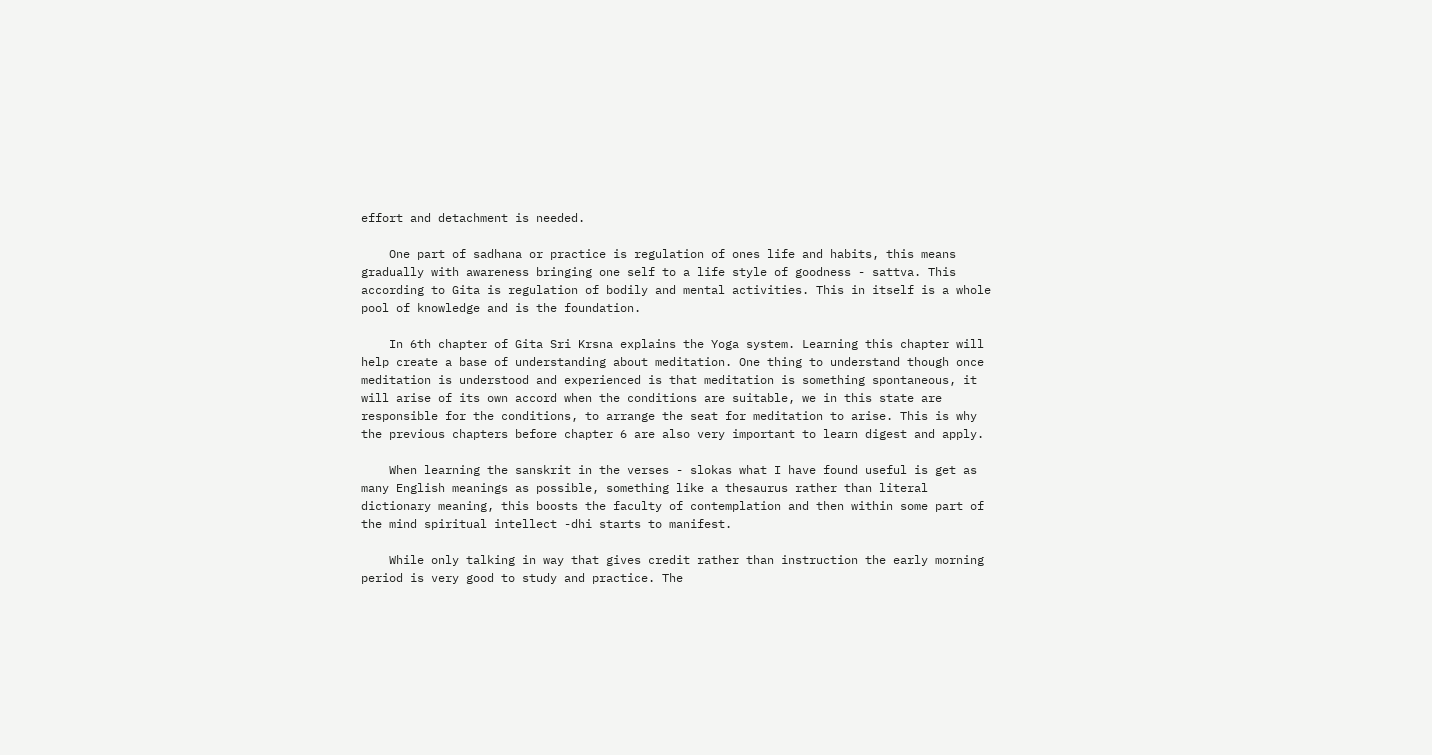effort and detachment is needed.

    One part of sadhana or practice is regulation of ones life and habits, this means gradually with awareness bringing one self to a life style of goodness - sattva. This according to Gita is regulation of bodily and mental activities. This in itself is a whole pool of knowledge and is the foundation.

    In 6th chapter of Gita Sri Krsna explains the Yoga system. Learning this chapter will help create a base of understanding about meditation. One thing to understand though once meditation is understood and experienced is that meditation is something spontaneous, it will arise of its own accord when the conditions are suitable, we in this state are responsible for the conditions, to arrange the seat for meditation to arise. This is why the previous chapters before chapter 6 are also very important to learn digest and apply.

    When learning the sanskrit in the verses - slokas what I have found useful is get as many English meanings as possible, something like a thesaurus rather than literal dictionary meaning, this boosts the faculty of contemplation and then within some part of the mind spiritual intellect -dhi starts to manifest.

    While only talking in way that gives credit rather than instruction the early morning period is very good to study and practice. The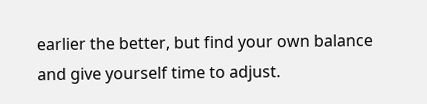earlier the better, but find your own balance and give yourself time to adjust.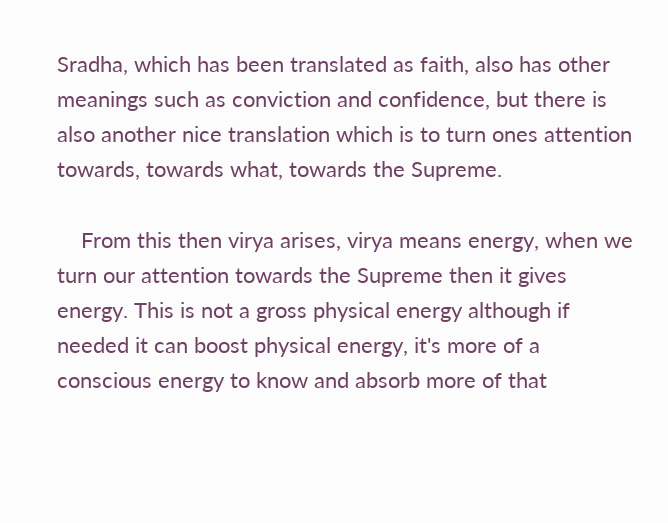Sradha, which has been translated as faith, also has other meanings such as conviction and confidence, but there is also another nice translation which is to turn ones attention towards, towards what, towards the Supreme.

    From this then virya arises, virya means energy, when we turn our attention towards the Supreme then it gives energy. This is not a gross physical energy although if needed it can boost physical energy, it's more of a conscious energy to know and absorb more of that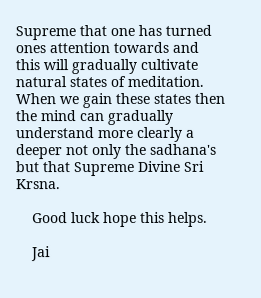Supreme that one has turned ones attention towards and this will gradually cultivate natural states of meditation. When we gain these states then the mind can gradually understand more clearly a deeper not only the sadhana's but that Supreme Divine Sri Krsna.

    Good luck hope this helps.

    Jai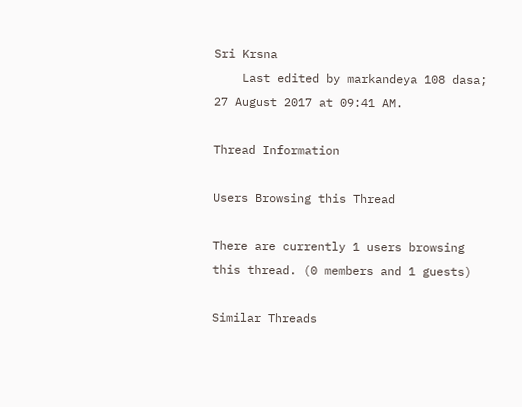Sri Krsna
    Last edited by markandeya 108 dasa; 27 August 2017 at 09:41 AM.

Thread Information

Users Browsing this Thread

There are currently 1 users browsing this thread. (0 members and 1 guests)

Similar Threads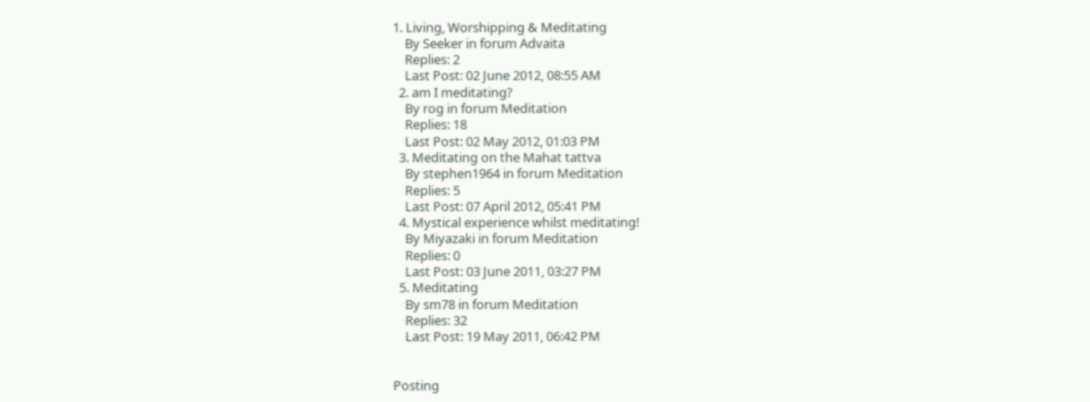1. Living, Worshipping & Meditating
    By Seeker in forum Advaita
    Replies: 2
    Last Post: 02 June 2012, 08:55 AM
  2. am I meditating?
    By rog in forum Meditation
    Replies: 18
    Last Post: 02 May 2012, 01:03 PM
  3. Meditating on the Mahat tattva
    By stephen1964 in forum Meditation
    Replies: 5
    Last Post: 07 April 2012, 05:41 PM
  4. Mystical experience whilst meditating!
    By Miyazaki in forum Meditation
    Replies: 0
    Last Post: 03 June 2011, 03:27 PM
  5. Meditating
    By sm78 in forum Meditation
    Replies: 32
    Last Post: 19 May 2011, 06:42 PM


Posting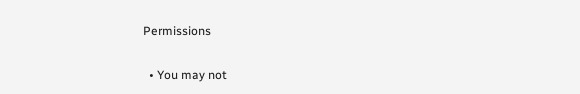Permissions

  • You may not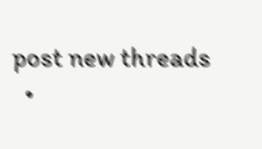post new threads
  •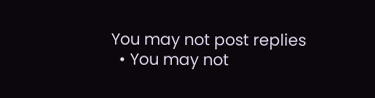You may not post replies
  • You may not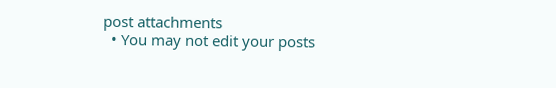post attachments
  • You may not edit your posts